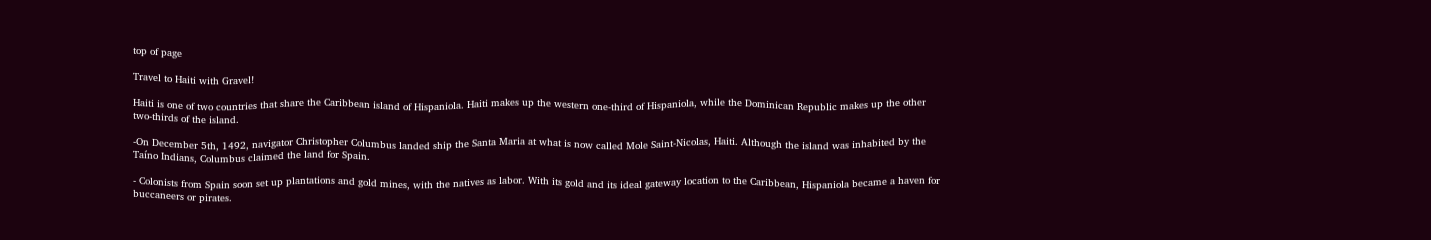top of page

Travel to Haiti with Gravel!

Haiti is one of two countries that share the Caribbean island of Hispaniola. Haiti makes up the western one-third of Hispaniola, while the Dominican Republic makes up the other two-thirds of the island.

-On December 5th, 1492, navigator Christopher Columbus landed ship the Santa Maria at what is now called Mole Saint-Nicolas, Haiti. Although the island was inhabited by the Taíno Indians, Columbus claimed the land for Spain.

- Colonists from Spain soon set up plantations and gold mines, with the natives as labor. With its gold and its ideal gateway location to the Caribbean, Hispaniola became a haven for buccaneers or pirates.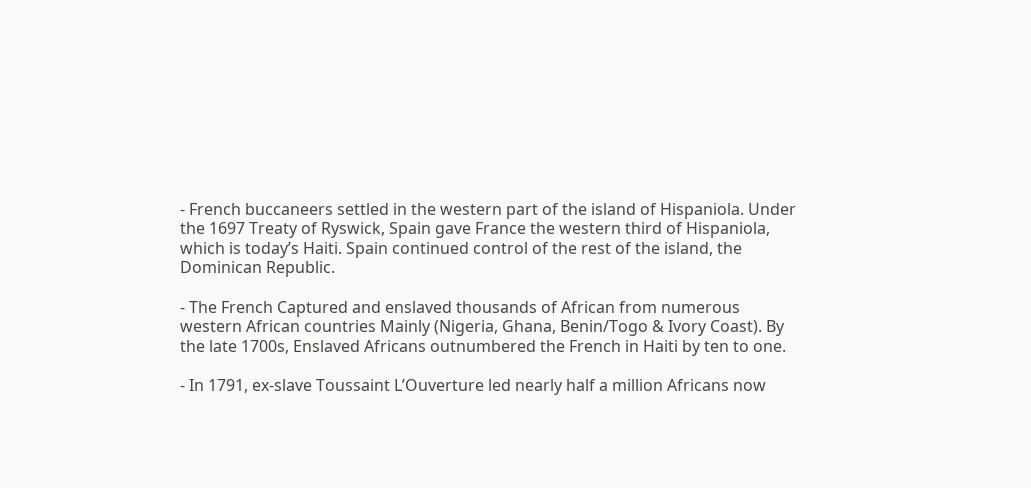- French buccaneers settled in the western part of the island of Hispaniola. Under the 1697 Treaty of Ryswick, Spain gave France the western third of Hispaniola, which is today’s Haiti. Spain continued control of the rest of the island, the Dominican Republic.

- The French Captured and enslaved thousands of African from numerous western African countries Mainly (Nigeria, Ghana, Benin/Togo & Ivory Coast). By the late 1700s, Enslaved Africans outnumbered the French in Haiti by ten to one.

- In 1791, ex-slave Toussaint L’Ouverture led nearly half a million Africans now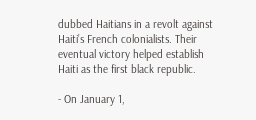dubbed Haitians in a revolt against Haiti’s French colonialists. Their eventual victory helped establish Haiti as the first black republic.

- On January 1,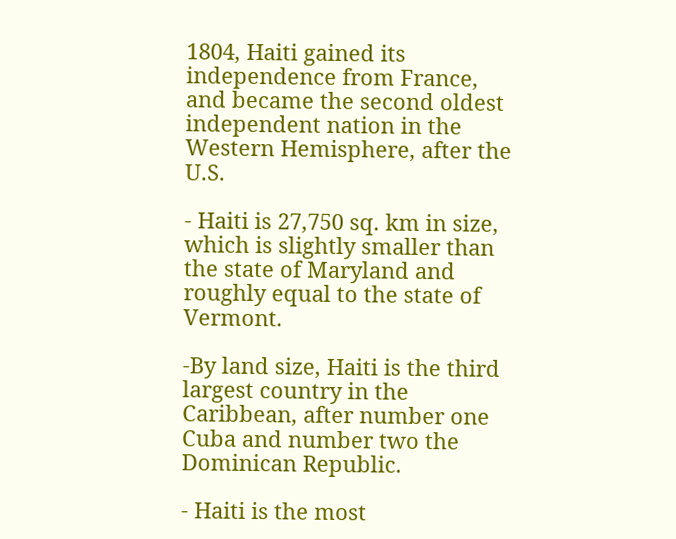1804, Haiti gained its independence from France, and became the second oldest independent nation in the Western Hemisphere, after the U.S.

- Haiti is 27,750 sq. km in size, which is slightly smaller than the state of Maryland and roughly equal to the state of Vermont.

-By land size, Haiti is the third largest country in the Caribbean, after number one Cuba and number two the Dominican Republic.

- Haiti is the most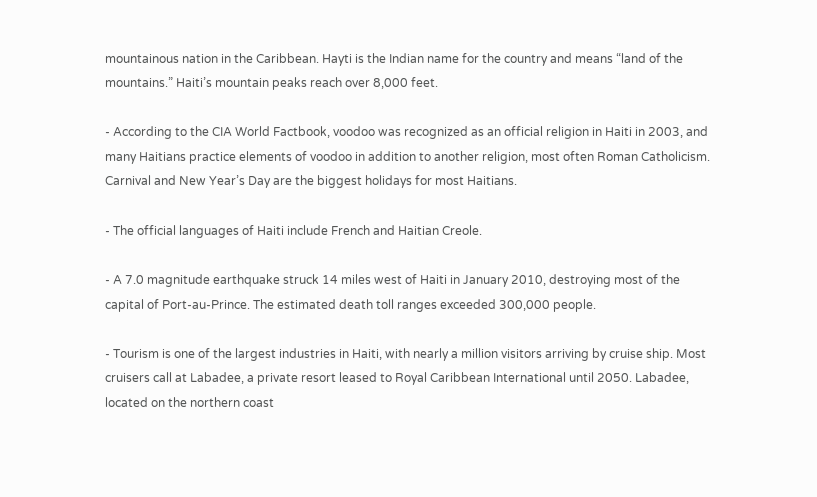mountainous nation in the Caribbean. Hayti is the Indian name for the country and means “land of the mountains.” Haiti’s mountain peaks reach over 8,000 feet.

- According to the CIA World Factbook, voodoo was recognized as an official religion in Haiti in 2003, and many Haitians practice elements of voodoo in addition to another religion, most often Roman Catholicism. Carnival and New Year’s Day are the biggest holidays for most Haitians.

- The official languages of Haiti include French and Haitian Creole.

- A 7.0 magnitude earthquake struck 14 miles west of Haiti in January 2010, destroying most of the capital of Port-au-Prince. The estimated death toll ranges exceeded 300,000 people.

- Tourism is one of the largest industries in Haiti, with nearly a million visitors arriving by cruise ship. Most cruisers call at Labadee, a private resort leased to Royal Caribbean International until 2050. Labadee, located on the northern coast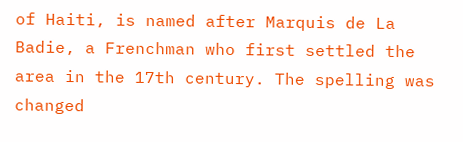of Haiti, is named after Marquis de La Badie, a Frenchman who first settled the area in the 17th century. The spelling was changed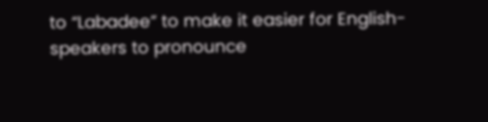to “Labadee” to make it easier for English-speakers to pronounce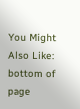You Might Also Like:
bottom of page